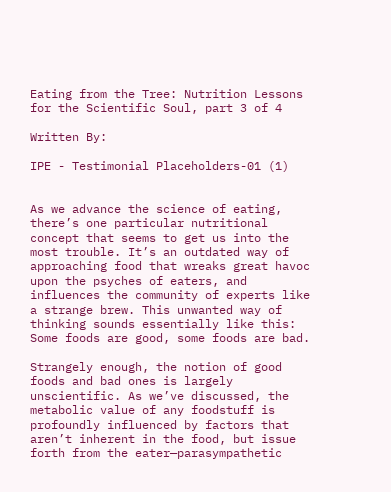Eating from the Tree: Nutrition Lessons for the Scientific Soul, part 3 of 4

Written By:

IPE - Testimonial Placeholders-01 (1)


As we advance the science of eating, there’s one particular nutritional concept that seems to get us into the most trouble. It’s an outdated way of approaching food that wreaks great havoc upon the psyches of eaters, and influences the community of experts like a strange brew. This unwanted way of thinking sounds essentially like this: Some foods are good, some foods are bad.

Strangely enough, the notion of good foods and bad ones is largely unscientific. As we’ve discussed, the metabolic value of any foodstuff is profoundly influenced by factors that aren’t inherent in the food, but issue forth from the eater—parasympathetic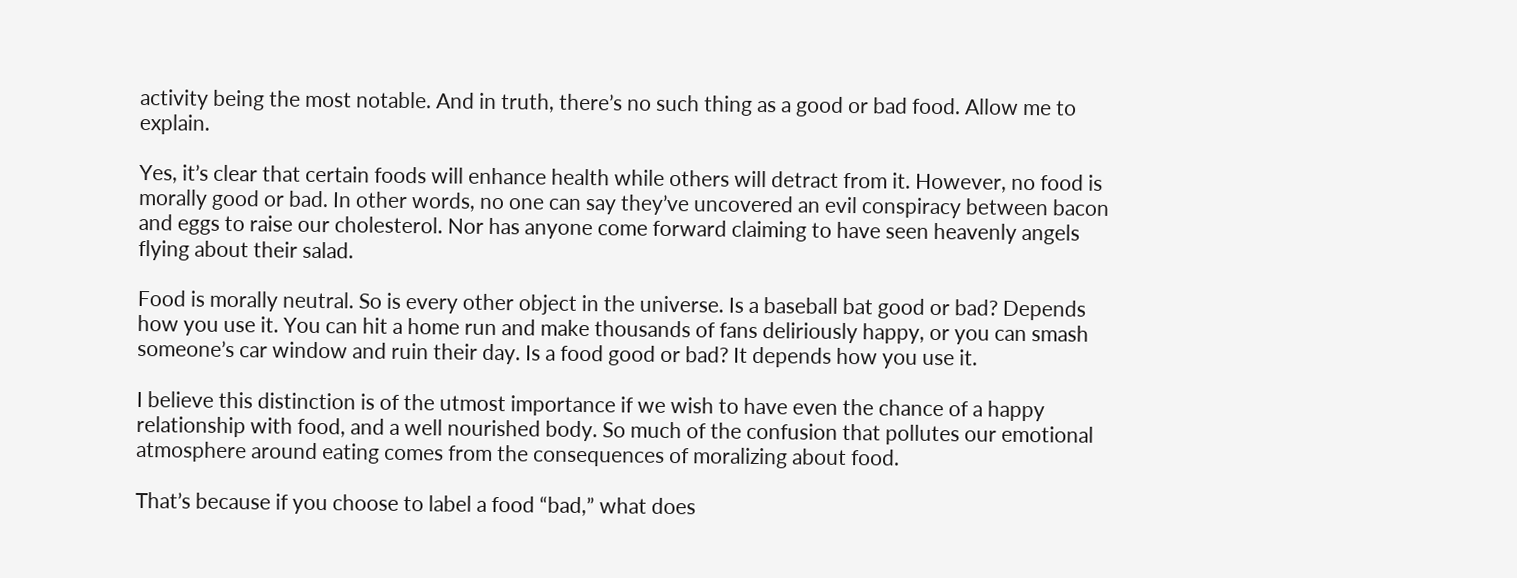activity being the most notable. And in truth, there’s no such thing as a good or bad food. Allow me to explain.

Yes, it’s clear that certain foods will enhance health while others will detract from it. However, no food is morally good or bad. In other words, no one can say they’ve uncovered an evil conspiracy between bacon and eggs to raise our cholesterol. Nor has anyone come forward claiming to have seen heavenly angels flying about their salad.

Food is morally neutral. So is every other object in the universe. Is a baseball bat good or bad? Depends how you use it. You can hit a home run and make thousands of fans deliriously happy, or you can smash someone’s car window and ruin their day. Is a food good or bad? It depends how you use it.

I believe this distinction is of the utmost importance if we wish to have even the chance of a happy relationship with food, and a well nourished body. So much of the confusion that pollutes our emotional atmosphere around eating comes from the consequences of moralizing about food.

That’s because if you choose to label a food “bad,” what does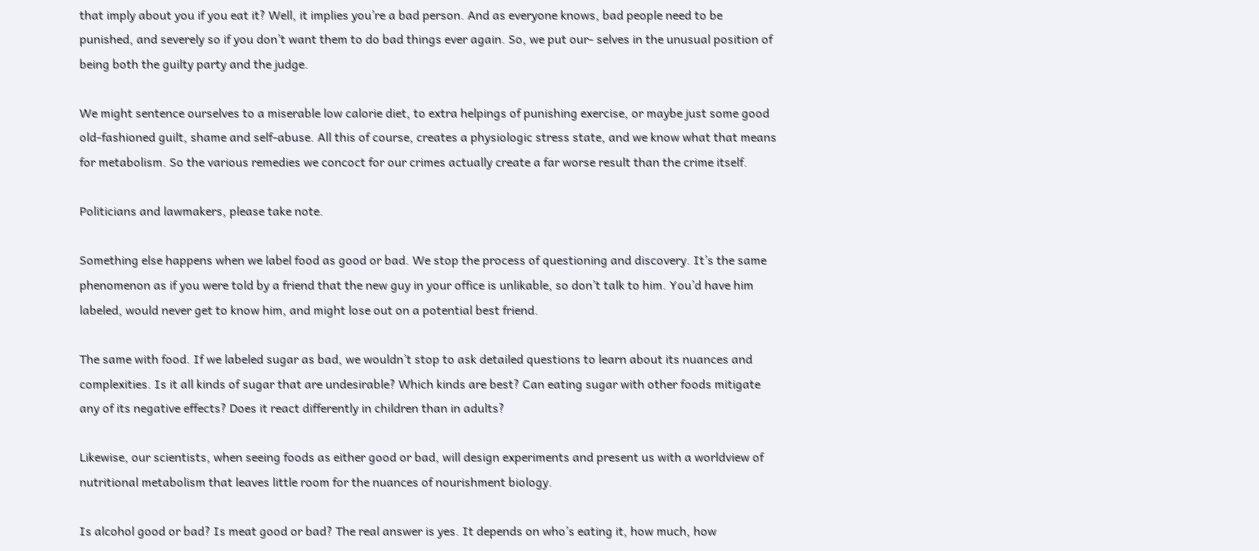that imply about you if you eat it? Well, it implies you’re a bad person. And as everyone knows, bad people need to be punished, and severely so if you don’t want them to do bad things ever again. So, we put our- selves in the unusual position of being both the guilty party and the judge.

We might sentence ourselves to a miserable low calorie diet, to extra helpings of punishing exercise, or maybe just some good old-fashioned guilt, shame and self-abuse. All this of course, creates a physiologic stress state, and we know what that means for metabolism. So the various remedies we concoct for our crimes actually create a far worse result than the crime itself.

Politicians and lawmakers, please take note.

Something else happens when we label food as good or bad. We stop the process of questioning and discovery. It’s the same phenomenon as if you were told by a friend that the new guy in your office is unlikable, so don’t talk to him. You’d have him labeled, would never get to know him, and might lose out on a potential best friend.

The same with food. If we labeled sugar as bad, we wouldn’t stop to ask detailed questions to learn about its nuances and complexities. Is it all kinds of sugar that are undesirable? Which kinds are best? Can eating sugar with other foods mitigate any of its negative effects? Does it react differently in children than in adults?

Likewise, our scientists, when seeing foods as either good or bad, will design experiments and present us with a worldview of nutritional metabolism that leaves little room for the nuances of nourishment biology.

Is alcohol good or bad? Is meat good or bad? The real answer is yes. It depends on who’s eating it, how much, how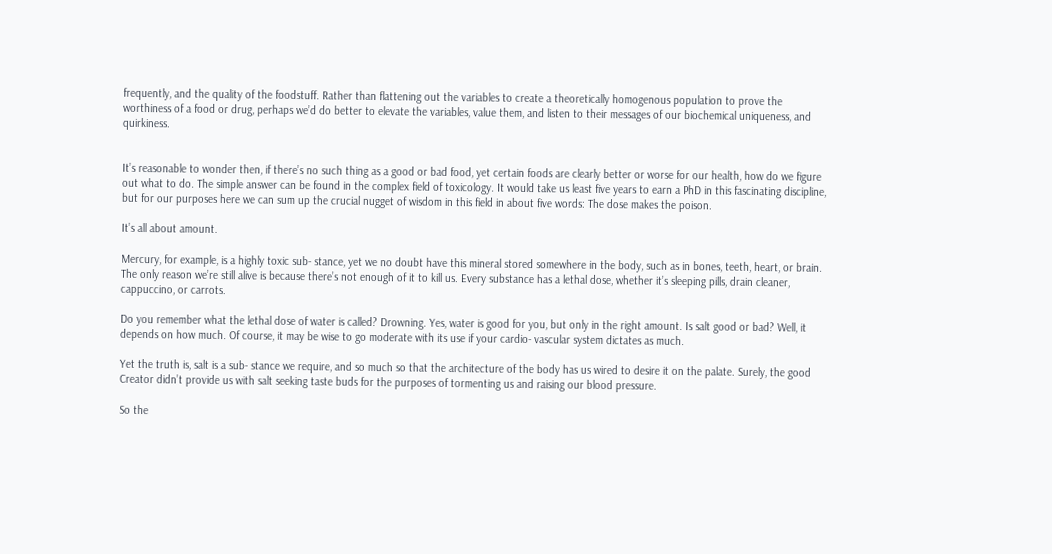frequently, and the quality of the foodstuff. Rather than flattening out the variables to create a theoretically homogenous population to prove the worthiness of a food or drug, perhaps we’d do better to elevate the variables, value them, and listen to their messages of our biochemical uniqueness, and quirkiness.


It’s reasonable to wonder then, if there’s no such thing as a good or bad food, yet certain foods are clearly better or worse for our health, how do we figure out what to do. The simple answer can be found in the complex field of toxicology. It would take us least five years to earn a PhD in this fascinating discipline, but for our purposes here we can sum up the crucial nugget of wisdom in this field in about five words: The dose makes the poison.

It’s all about amount.

Mercury, for example, is a highly toxic sub- stance, yet we no doubt have this mineral stored somewhere in the body, such as in bones, teeth, heart, or brain. The only reason we’re still alive is because there’s not enough of it to kill us. Every substance has a lethal dose, whether it’s sleeping pills, drain cleaner, cappuccino, or carrots.

Do you remember what the lethal dose of water is called? Drowning. Yes, water is good for you, but only in the right amount. Is salt good or bad? Well, it depends on how much. Of course, it may be wise to go moderate with its use if your cardio- vascular system dictates as much.

Yet the truth is, salt is a sub- stance we require, and so much so that the architecture of the body has us wired to desire it on the palate. Surely, the good Creator didn’t provide us with salt seeking taste buds for the purposes of tormenting us and raising our blood pressure.

So the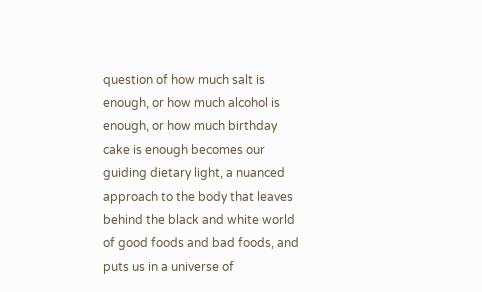question of how much salt is enough, or how much alcohol is enough, or how much birthday cake is enough becomes our guiding dietary light, a nuanced approach to the body that leaves behind the black and white world of good foods and bad foods, and puts us in a universe of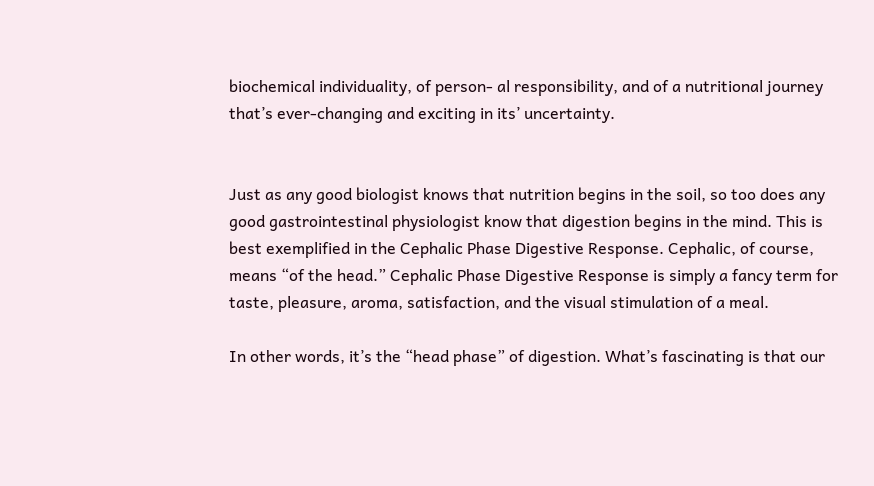biochemical individuality, of person- al responsibility, and of a nutritional journey that’s ever-changing and exciting in its’ uncertainty.


Just as any good biologist knows that nutrition begins in the soil, so too does any good gastrointestinal physiologist know that digestion begins in the mind. This is best exemplified in the Cephalic Phase Digestive Response. Cephalic, of course, means “of the head.” Cephalic Phase Digestive Response is simply a fancy term for taste, pleasure, aroma, satisfaction, and the visual stimulation of a meal.

In other words, it’s the “head phase” of digestion. What’s fascinating is that our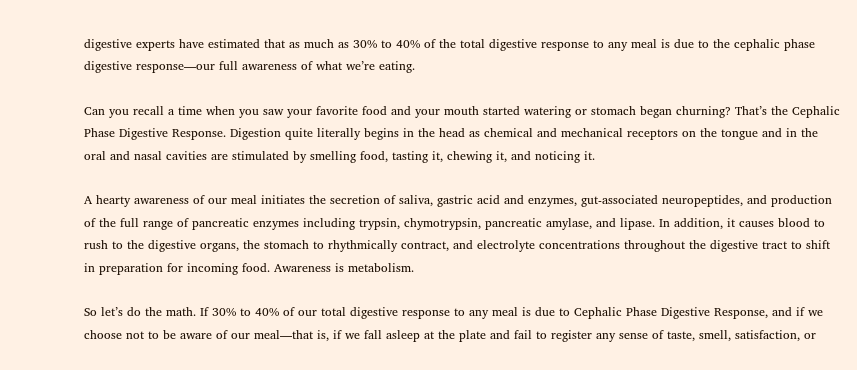digestive experts have estimated that as much as 30% to 40% of the total digestive response to any meal is due to the cephalic phase digestive response—our full awareness of what we’re eating.

Can you recall a time when you saw your favorite food and your mouth started watering or stomach began churning? That’s the Cephalic Phase Digestive Response. Digestion quite literally begins in the head as chemical and mechanical receptors on the tongue and in the oral and nasal cavities are stimulated by smelling food, tasting it, chewing it, and noticing it.

A hearty awareness of our meal initiates the secretion of saliva, gastric acid and enzymes, gut-associated neuropeptides, and production of the full range of pancreatic enzymes including trypsin, chymotrypsin, pancreatic amylase, and lipase. In addition, it causes blood to rush to the digestive organs, the stomach to rhythmically contract, and electrolyte concentrations throughout the digestive tract to shift in preparation for incoming food. Awareness is metabolism.

So let’s do the math. If 30% to 40% of our total digestive response to any meal is due to Cephalic Phase Digestive Response, and if we choose not to be aware of our meal—that is, if we fall asleep at the plate and fail to register any sense of taste, smell, satisfaction, or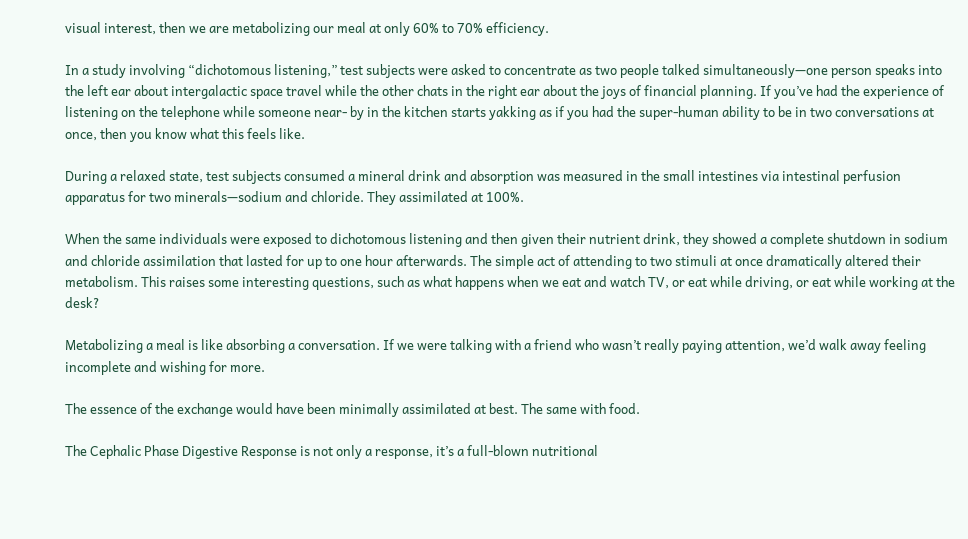visual interest, then we are metabolizing our meal at only 60% to 70% efficiency.

In a study involving “dichotomous listening,” test subjects were asked to concentrate as two people talked simultaneously—one person speaks into the left ear about intergalactic space travel while the other chats in the right ear about the joys of financial planning. If you’ve had the experience of listening on the telephone while someone near- by in the kitchen starts yakking as if you had the super-human ability to be in two conversations at once, then you know what this feels like.

During a relaxed state, test subjects consumed a mineral drink and absorption was measured in the small intestines via intestinal perfusion apparatus for two minerals—sodium and chloride. They assimilated at 100%.

When the same individuals were exposed to dichotomous listening and then given their nutrient drink, they showed a complete shutdown in sodium and chloride assimilation that lasted for up to one hour afterwards. The simple act of attending to two stimuli at once dramatically altered their metabolism. This raises some interesting questions, such as what happens when we eat and watch TV, or eat while driving, or eat while working at the desk?

Metabolizing a meal is like absorbing a conversation. If we were talking with a friend who wasn’t really paying attention, we’d walk away feeling incomplete and wishing for more.

The essence of the exchange would have been minimally assimilated at best. The same with food.

The Cephalic Phase Digestive Response is not only a response, it’s a full-blown nutritional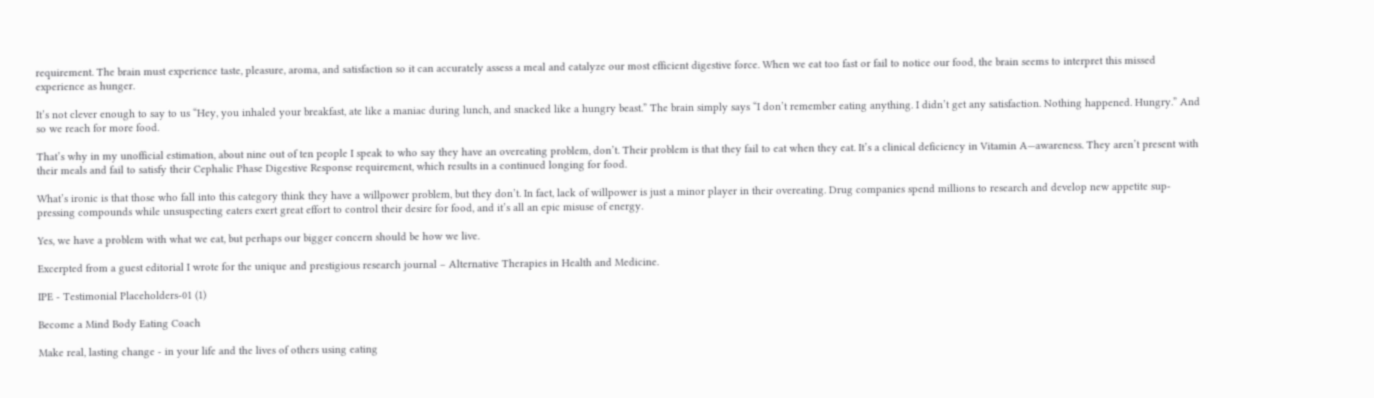requirement. The brain must experience taste, pleasure, aroma, and satisfaction so it can accurately assess a meal and catalyze our most efficient digestive force. When we eat too fast or fail to notice our food, the brain seems to interpret this missed experience as hunger.

It’s not clever enough to say to us “Hey, you inhaled your breakfast, ate like a maniac during lunch, and snacked like a hungry beast.” The brain simply says “I don’t remember eating anything. I didn’t get any satisfaction. Nothing happened. Hungry.” And so we reach for more food.

That’s why in my unofficial estimation, about nine out of ten people I speak to who say they have an overeating problem, don’t. Their problem is that they fail to eat when they eat. It’s a clinical deficiency in Vitamin A—awareness. They aren’t present with their meals and fail to satisfy their Cephalic Phase Digestive Response requirement, which results in a continued longing for food.

What’s ironic is that those who fall into this category think they have a willpower problem, but they don’t. In fact, lack of willpower is just a minor player in their overeating. Drug companies spend millions to research and develop new appetite sup- pressing compounds while unsuspecting eaters exert great effort to control their desire for food, and it’s all an epic misuse of energy.

Yes, we have a problem with what we eat, but perhaps our bigger concern should be how we live.

Excerpted from a guest editorial I wrote for the unique and prestigious research journal – Alternative Therapies in Health and Medicine.

IPE - Testimonial Placeholders-01 (1)

Become a Mind Body Eating Coach

Make real, lasting change - in your life and the lives of others using eating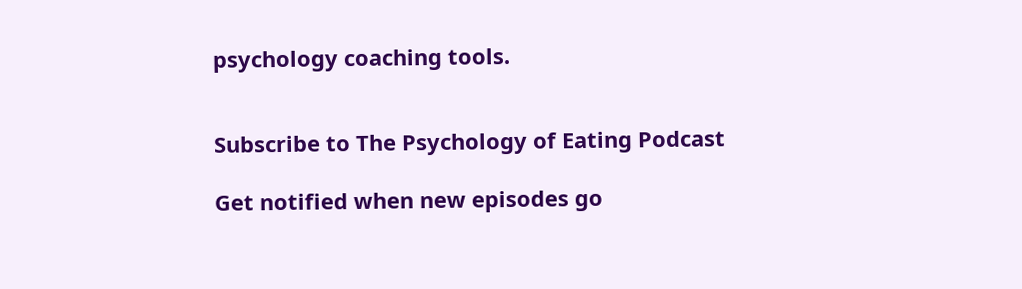psychology coaching tools.


Subscribe to The Psychology of Eating Podcast

Get notified when new episodes go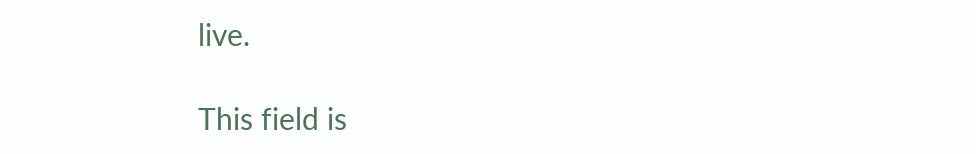live.

This field is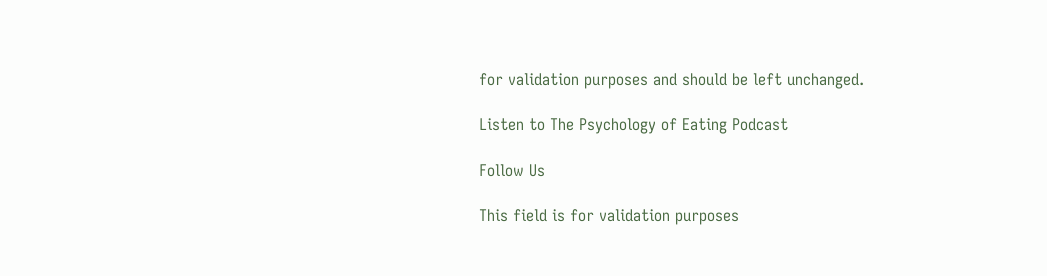for validation purposes and should be left unchanged.

Listen to The Psychology of Eating Podcast

Follow Us

This field is for validation purposes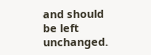and should be left unchanged.